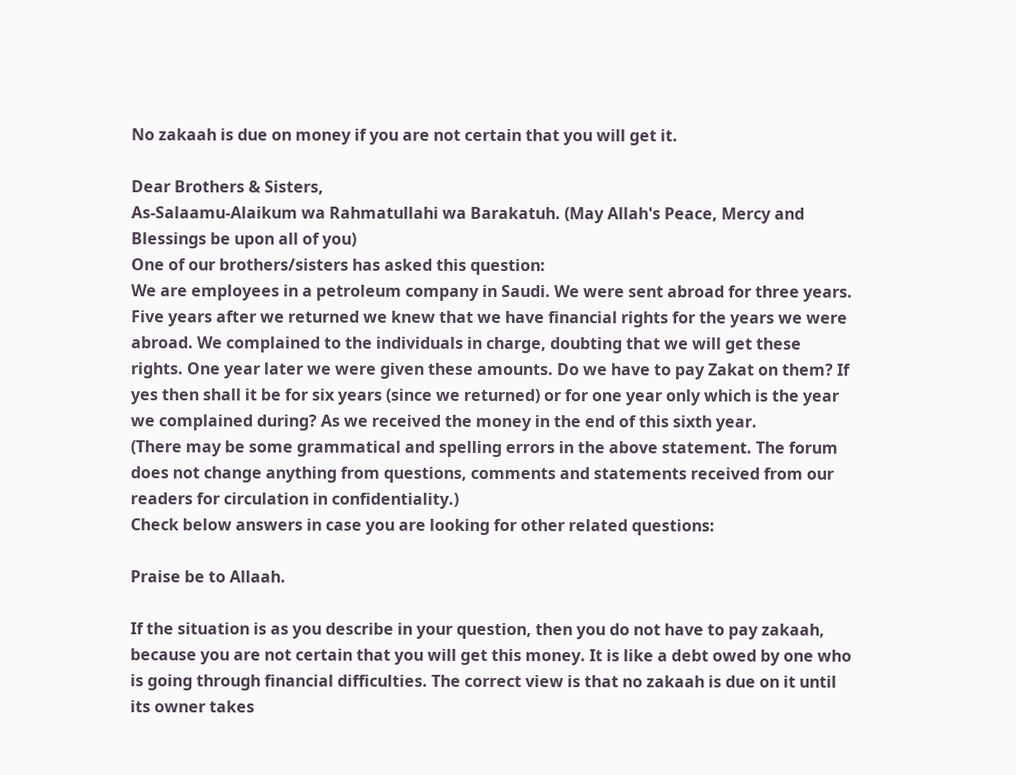No zakaah is due on money if you are not certain that you will get it.

Dear Brothers & Sisters,
As-Salaamu-Alaikum wa Rahmatullahi wa Barakatuh. (May Allah's Peace, Mercy and Blessings be upon all of you)
One of our brothers/sisters has asked this question:
We are employees in a petroleum company in Saudi. We were sent abroad for three years. Five years after we returned we knew that we have financial rights for the years we were abroad. We complained to the individuals in charge, doubting that we will get these rights. One year later we were given these amounts. Do we have to pay Zakat on them? If yes then shall it be for six years (since we returned) or for one year only which is the year we complained during? As we received the money in the end of this sixth year.
(There may be some grammatical and spelling errors in the above statement. The forum does not change anything from questions, comments and statements received from our readers for circulation in confidentiality.)
Check below answers in case you are looking for other related questions:

Praise be to Allaah.

If the situation is as you describe in your question, then you do not have to pay zakaah, because you are not certain that you will get this money. It is like a debt owed by one who is going through financial difficulties. The correct view is that no zakaah is due on it until its owner takes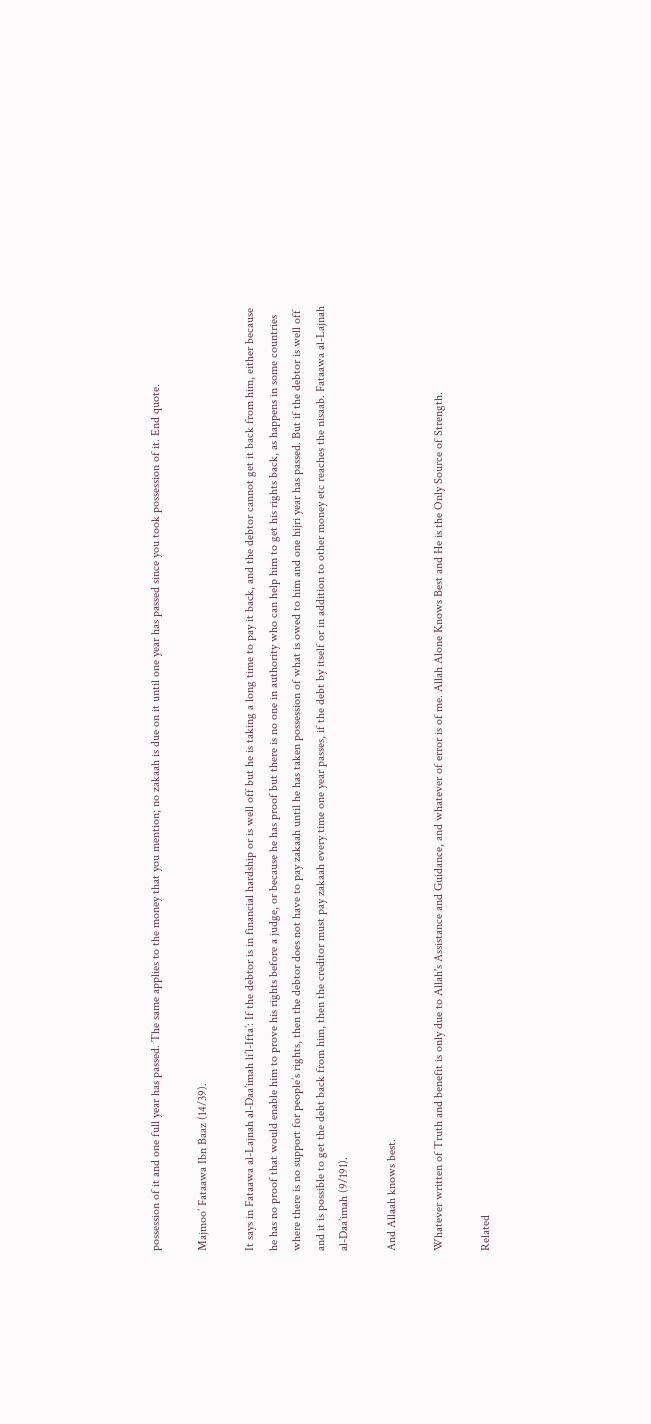possession of it and one full year has passed. The same applies to the money that you mention; no zakaah is due on it until one year has passed since you took possession of it. End quote.

Majmoo’ Fataawa Ibn Baaz (14/39).

It says in Fataawa al-Lajnah al-Daa’imah li’l-Ifta’: If the debtor is in financial hardship or is well off but he is taking a long time to pay it back, and the debtor cannot get it back from him, either because he has no proof that would enable him to prove his rights before a judge, or because he has proof but there is no one in authority who can help him to get his rights back, as happens in some countries where there is no support for people’s rights, then the debtor does not have to pay zakaah until he has taken possession of what is owed to him and one hijri year has passed. But if the debtor is well off and it is possible to get the debt back from him, then the creditor must pay zakaah every time one year passes, if the debt by itself or in addition to other money etc reaches the nisaab. Fataawa al-Lajnah al-Daa’imah (9/191).

And Allaah knows best.

Whatever written of Truth and benefit is only due to Allah's Assistance and Guidance, and whatever of error is of me. Allah Alone Knows Best and He is the Only Source of Strength.

Related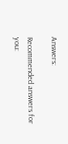Answers:

Recommended answers for you: